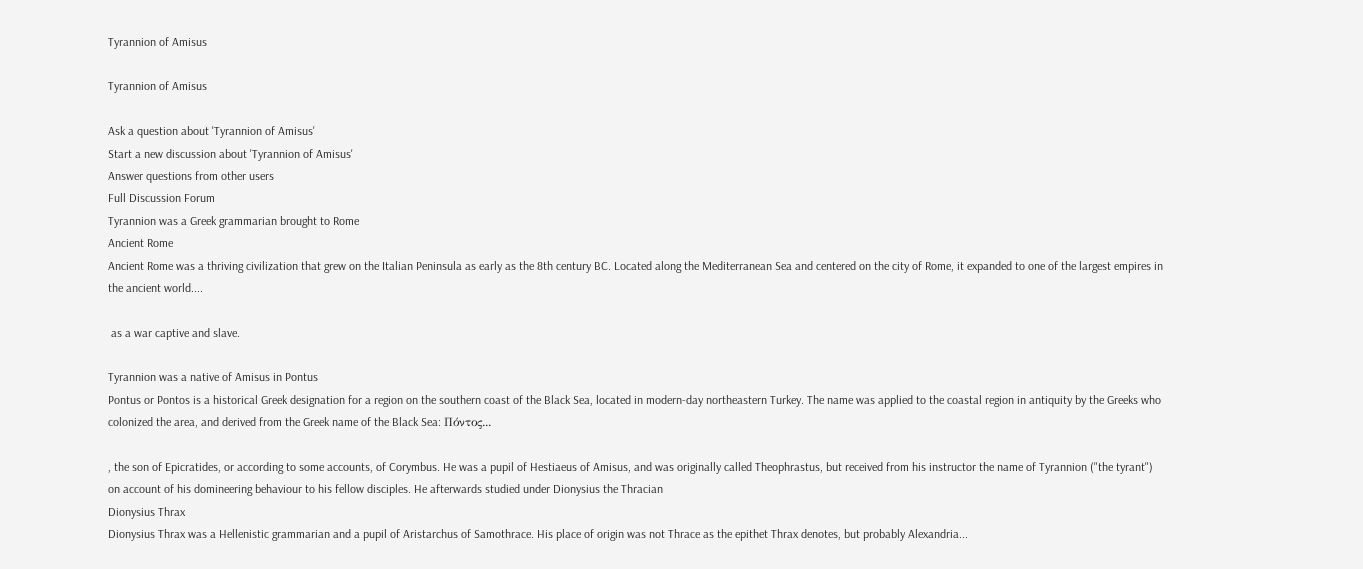Tyrannion of Amisus

Tyrannion of Amisus

Ask a question about 'Tyrannion of Amisus'
Start a new discussion about 'Tyrannion of Amisus'
Answer questions from other users
Full Discussion Forum
Tyrannion was a Greek grammarian brought to Rome
Ancient Rome
Ancient Rome was a thriving civilization that grew on the Italian Peninsula as early as the 8th century BC. Located along the Mediterranean Sea and centered on the city of Rome, it expanded to one of the largest empires in the ancient world....

 as a war captive and slave.

Tyrannion was a native of Amisus in Pontus
Pontus or Pontos is a historical Greek designation for a region on the southern coast of the Black Sea, located in modern-day northeastern Turkey. The name was applied to the coastal region in antiquity by the Greeks who colonized the area, and derived from the Greek name of the Black Sea: Πόντος...

, the son of Epicratides, or according to some accounts, of Corymbus. He was a pupil of Hestiaeus of Amisus, and was originally called Theophrastus, but received from his instructor the name of Tyrannion ("the tyrant") on account of his domineering behaviour to his fellow disciples. He afterwards studied under Dionysius the Thracian
Dionysius Thrax
Dionysius Thrax was a Hellenistic grammarian and a pupil of Aristarchus of Samothrace. His place of origin was not Thrace as the epithet Thrax denotes, but probably Alexandria...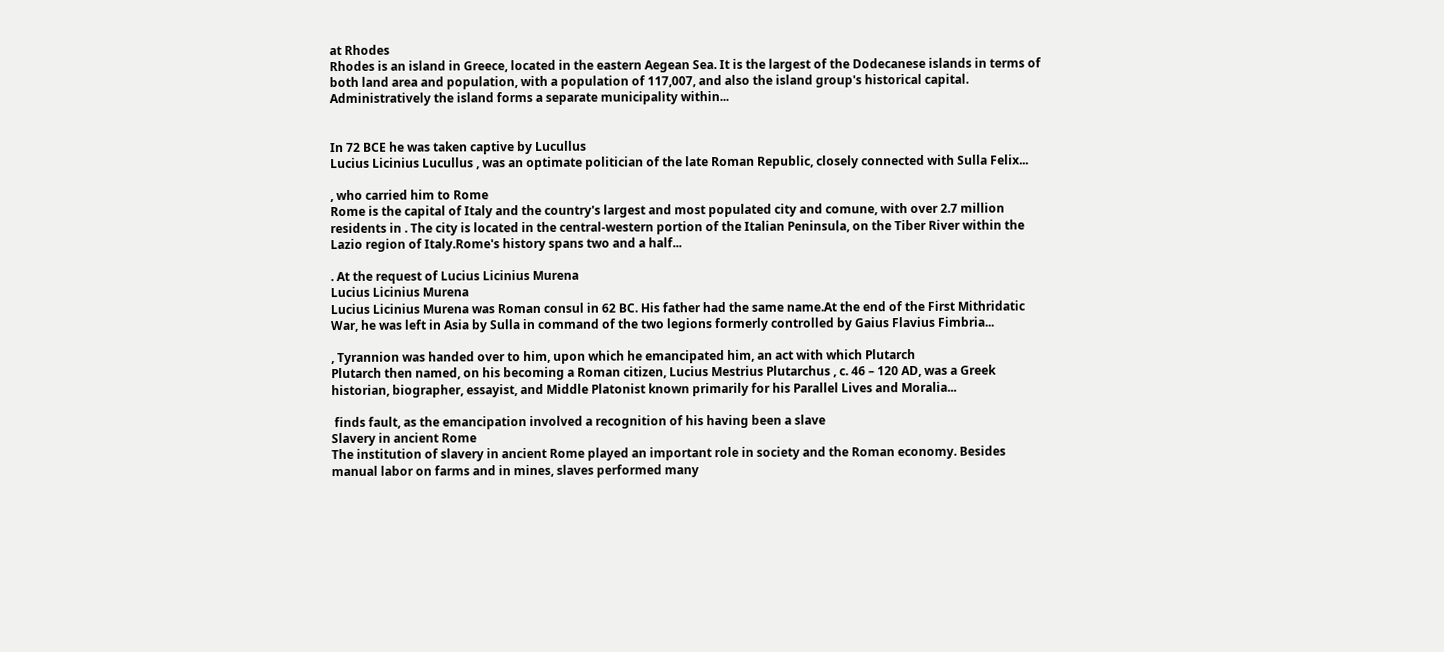at Rhodes
Rhodes is an island in Greece, located in the eastern Aegean Sea. It is the largest of the Dodecanese islands in terms of both land area and population, with a population of 117,007, and also the island group's historical capital. Administratively the island forms a separate municipality within...


In 72 BCE he was taken captive by Lucullus
Lucius Licinius Lucullus , was an optimate politician of the late Roman Republic, closely connected with Sulla Felix...

, who carried him to Rome
Rome is the capital of Italy and the country's largest and most populated city and comune, with over 2.7 million residents in . The city is located in the central-western portion of the Italian Peninsula, on the Tiber River within the Lazio region of Italy.Rome's history spans two and a half...

. At the request of Lucius Licinius Murena
Lucius Licinius Murena
Lucius Licinius Murena was Roman consul in 62 BC. His father had the same name.At the end of the First Mithridatic War, he was left in Asia by Sulla in command of the two legions formerly controlled by Gaius Flavius Fimbria...

, Tyrannion was handed over to him, upon which he emancipated him, an act with which Plutarch
Plutarch then named, on his becoming a Roman citizen, Lucius Mestrius Plutarchus , c. 46 – 120 AD, was a Greek historian, biographer, essayist, and Middle Platonist known primarily for his Parallel Lives and Moralia...

 finds fault, as the emancipation involved a recognition of his having been a slave
Slavery in ancient Rome
The institution of slavery in ancient Rome played an important role in society and the Roman economy. Besides manual labor on farms and in mines, slaves performed many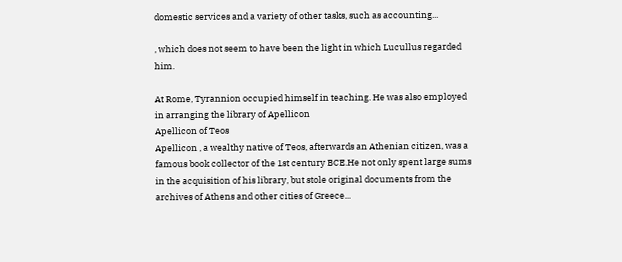domestic services and a variety of other tasks, such as accounting...

, which does not seem to have been the light in which Lucullus regarded him.

At Rome, Tyrannion occupied himself in teaching. He was also employed in arranging the library of Apellicon
Apellicon of Teos
Apellicon , a wealthy native of Teos, afterwards an Athenian citizen, was a famous book collector of the 1st century BCE.He not only spent large sums in the acquisition of his library, but stole original documents from the archives of Athens and other cities of Greece...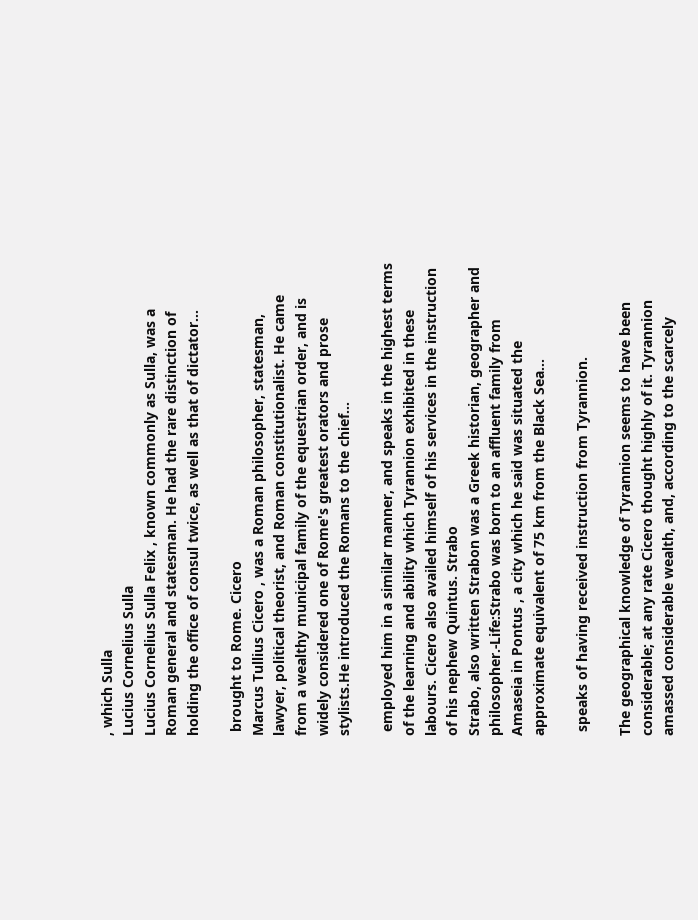, which Sulla
Lucius Cornelius Sulla
Lucius Cornelius Sulla Felix , known commonly as Sulla, was a Roman general and statesman. He had the rare distinction of holding the office of consul twice, as well as that of dictator...

 brought to Rome. Cicero
Marcus Tullius Cicero , was a Roman philosopher, statesman, lawyer, political theorist, and Roman constitutionalist. He came from a wealthy municipal family of the equestrian order, and is widely considered one of Rome's greatest orators and prose stylists.He introduced the Romans to the chief...

 employed him in a similar manner, and speaks in the highest terms of the learning and ability which Tyrannion exhibited in these labours. Cicero also availed himself of his services in the instruction of his nephew Quintus. Strabo
Strabo, also written Strabon was a Greek historian, geographer and philosopher.-Life:Strabo was born to an affluent family from Amaseia in Pontus , a city which he said was situated the approximate equivalent of 75 km from the Black Sea...

 speaks of having received instruction from Tyrannion.

The geographical knowledge of Tyrannion seems to have been considerable; at any rate Cicero thought highly of it. Tyrannion amassed considerable wealth, and, according to the scarcely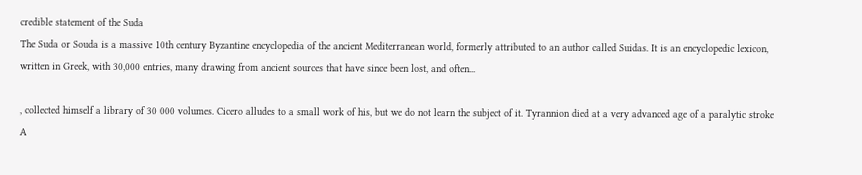credible statement of the Suda
The Suda or Souda is a massive 10th century Byzantine encyclopedia of the ancient Mediterranean world, formerly attributed to an author called Suidas. It is an encyclopedic lexicon, written in Greek, with 30,000 entries, many drawing from ancient sources that have since been lost, and often...

, collected himself a library of 30 000 volumes. Cicero alludes to a small work of his, but we do not learn the subject of it. Tyrannion died at a very advanced age of a paralytic stroke
A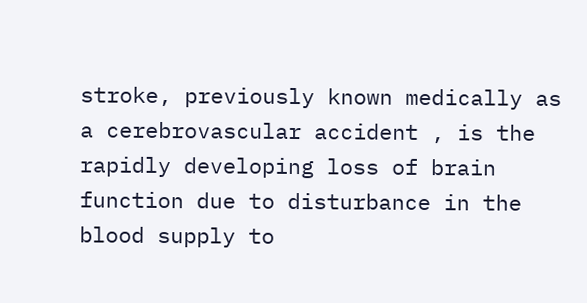stroke, previously known medically as a cerebrovascular accident , is the rapidly developing loss of brain function due to disturbance in the blood supply to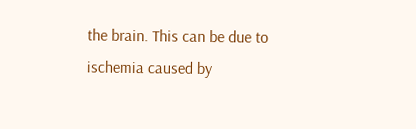the brain. This can be due to ischemia caused by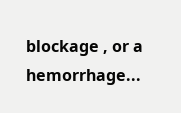blockage , or a hemorrhage...